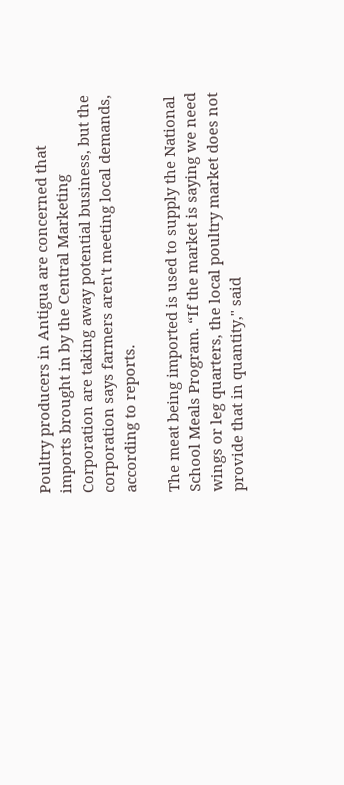Poultry producers in Antigua are concerned that imports brought in by the Central Marketing Corporation are taking away potential business, but the corporation says farmers aren't meeting local demands, according to reports.

The meat being imported is used to supply the National School Meals Program. “If the market is saying we need wings or leg quarters, the local poultry market does not provide that in quantity," said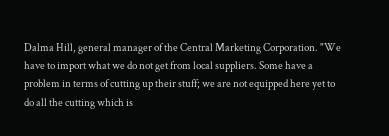Dalma Hill, general manager of the Central Marketing Corporation. "We have to import what we do not get from local suppliers. Some have a problem in terms of cutting up their stuff; we are not equipped here yet to do all the cutting which is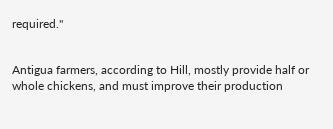required."


Antigua farmers, according to Hill, mostly provide half or whole chickens, and must improve their production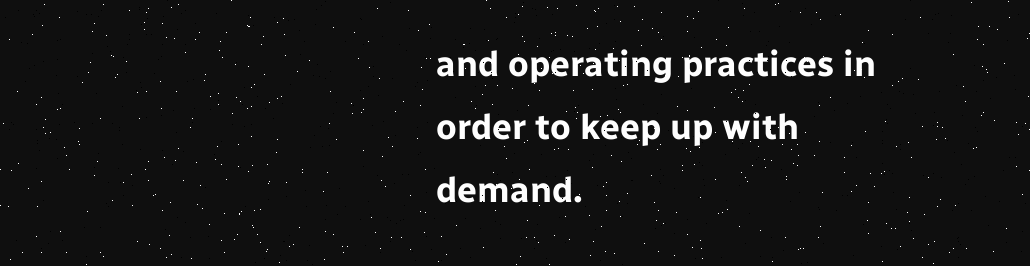and operating practices in order to keep up with demand.